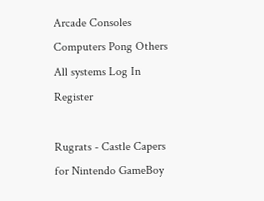Arcade Consoles Computers Pong Others All systems Log In Register

Rugrats - Castle Capers for Nintendo GameBoy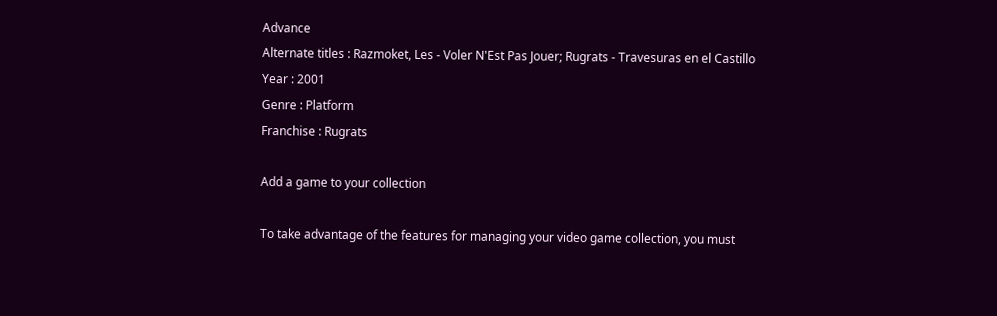Advance
Alternate titles : Razmoket, Les - Voler N'Est Pas Jouer; Rugrats - Travesuras en el Castillo
Year : 2001
Genre : Platform
Franchise : Rugrats

Add a game to your collection

To take advantage of the features for managing your video game collection, you must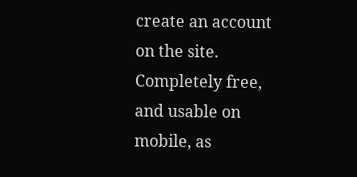create an account on the site. Completely free, and usable on mobile, as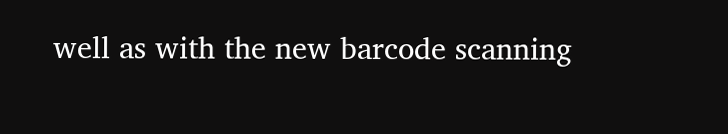well as with the new barcode scanning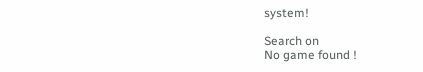system!

Search on
No game found !